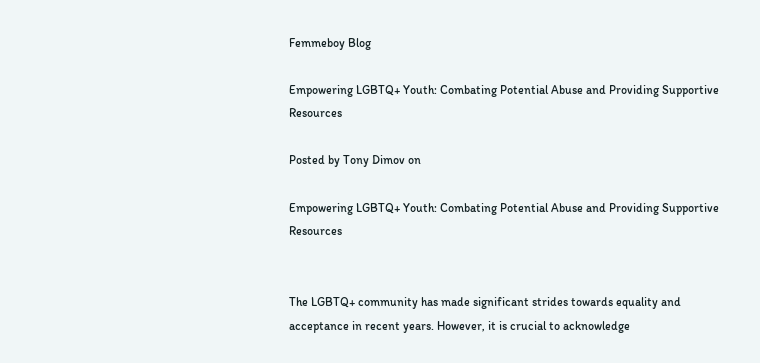Femmeboy Blog

Empowering LGBTQ+ Youth: Combating Potential Abuse and Providing Supportive Resources

Posted by Tony Dimov on

Empowering LGBTQ+ Youth: Combating Potential Abuse and Providing Supportive Resources


The LGBTQ+ community has made significant strides towards equality and acceptance in recent years. However, it is crucial to acknowledge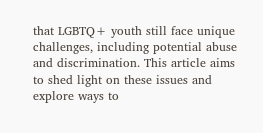that LGBTQ+ youth still face unique challenges, including potential abuse and discrimination. This article aims to shed light on these issues and explore ways to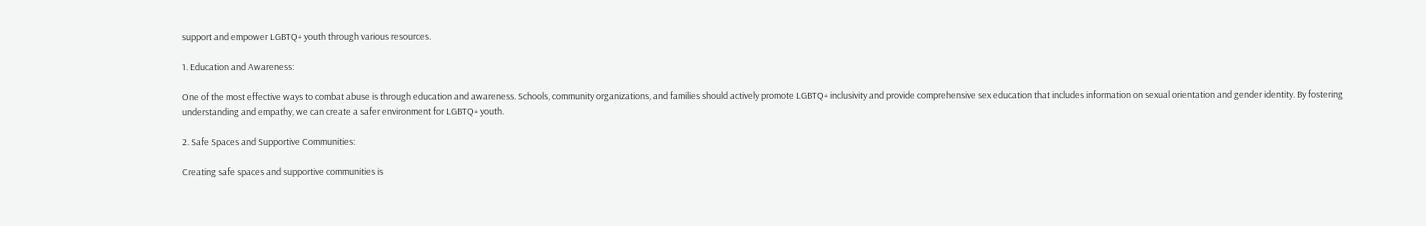support and empower LGBTQ+ youth through various resources.

1. Education and Awareness:

One of the most effective ways to combat abuse is through education and awareness. Schools, community organizations, and families should actively promote LGBTQ+ inclusivity and provide comprehensive sex education that includes information on sexual orientation and gender identity. By fostering understanding and empathy, we can create a safer environment for LGBTQ+ youth.

2. Safe Spaces and Supportive Communities:

Creating safe spaces and supportive communities is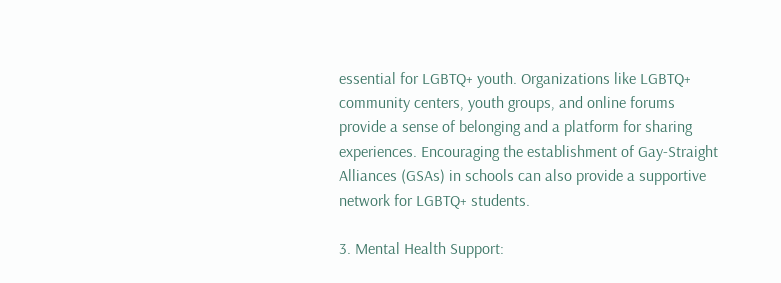essential for LGBTQ+ youth. Organizations like LGBTQ+ community centers, youth groups, and online forums provide a sense of belonging and a platform for sharing experiences. Encouraging the establishment of Gay-Straight Alliances (GSAs) in schools can also provide a supportive network for LGBTQ+ students.

3. Mental Health Support: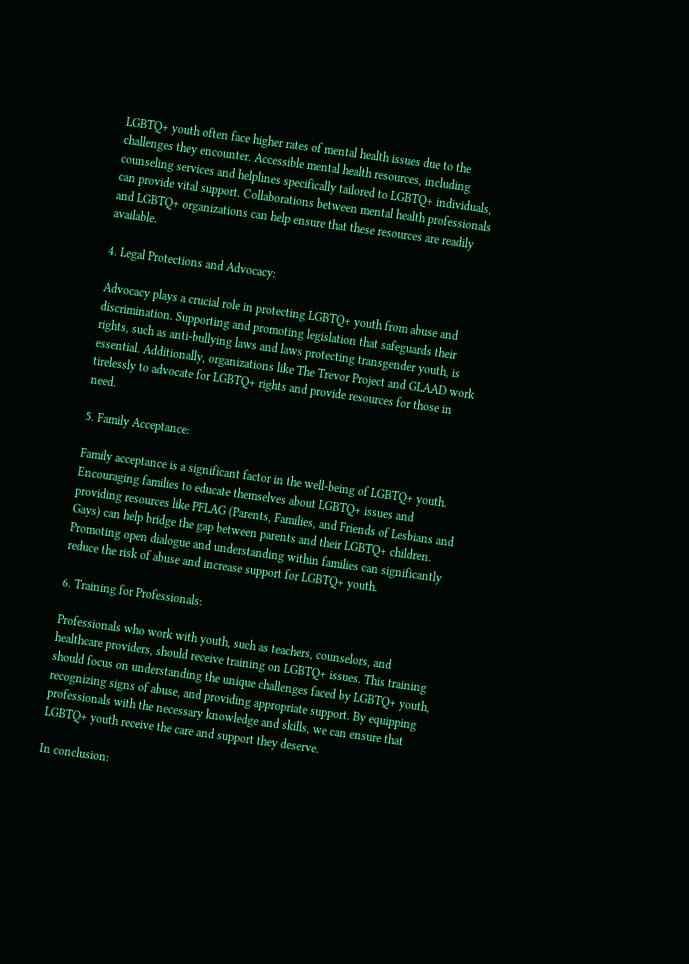LGBTQ+ youth often face higher rates of mental health issues due to the challenges they encounter. Accessible mental health resources, including counseling services and helplines specifically tailored to LGBTQ+ individuals, can provide vital support. Collaborations between mental health professionals and LGBTQ+ organizations can help ensure that these resources are readily available.

4. Legal Protections and Advocacy:

Advocacy plays a crucial role in protecting LGBTQ+ youth from abuse and discrimination. Supporting and promoting legislation that safeguards their rights, such as anti-bullying laws and laws protecting transgender youth, is essential. Additionally, organizations like The Trevor Project and GLAAD work tirelessly to advocate for LGBTQ+ rights and provide resources for those in need.

5. Family Acceptance:

Family acceptance is a significant factor in the well-being of LGBTQ+ youth. Encouraging families to educate themselves about LGBTQ+ issues and providing resources like PFLAG (Parents, Families, and Friends of Lesbians and Gays) can help bridge the gap between parents and their LGBTQ+ children. Promoting open dialogue and understanding within families can significantly reduce the risk of abuse and increase support for LGBTQ+ youth.

6. Training for Professionals:

Professionals who work with youth, such as teachers, counselors, and healthcare providers, should receive training on LGBTQ+ issues. This training should focus on understanding the unique challenges faced by LGBTQ+ youth, recognizing signs of abuse, and providing appropriate support. By equipping professionals with the necessary knowledge and skills, we can ensure that LGBTQ+ youth receive the care and support they deserve.

In conclusion: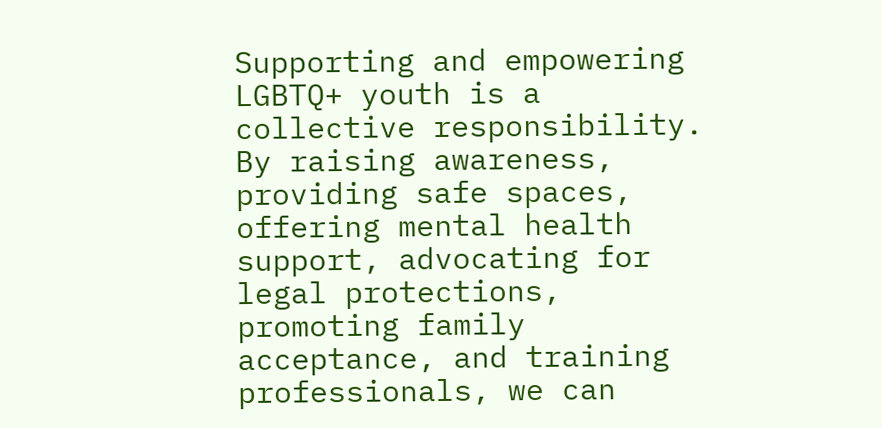Supporting and empowering LGBTQ+ youth is a collective responsibility. By raising awareness, providing safe spaces, offering mental health support, advocating for legal protections, promoting family acceptance, and training professionals, we can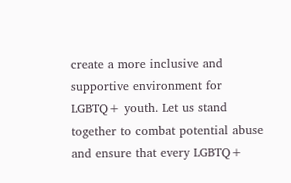create a more inclusive and supportive environment for LGBTQ+ youth. Let us stand together to combat potential abuse and ensure that every LGBTQ+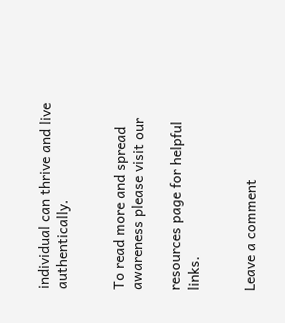individual can thrive and live authentically.


To read more and spread awareness please visit our

resources page for helpful links.


Leave a comment